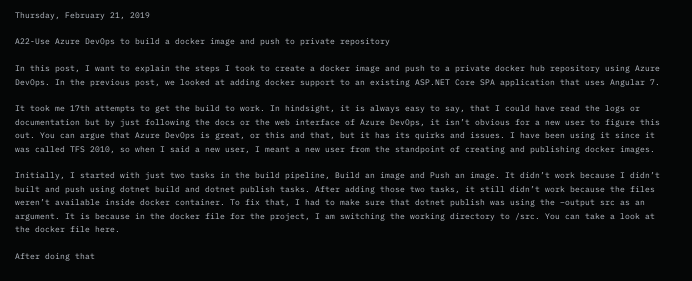Thursday, February 21, 2019

A22-Use Azure DevOps to build a docker image and push to private repository

In this post, I want to explain the steps I took to create a docker image and push to a private docker hub repository using Azure DevOps. In the previous post, we looked at adding docker support to an existing ASP.NET Core SPA application that uses Angular 7.

It took me 17th attempts to get the build to work. In hindsight, it is always easy to say, that I could have read the logs or documentation but by just following the docs or the web interface of Azure DevOps, it isn’t obvious for a new user to figure this out. You can argue that Azure DevOps is great, or this and that, but it has its quirks and issues. I have been using it since it was called TFS 2010, so when I said a new user, I meant a new user from the standpoint of creating and publishing docker images.

Initially, I started with just two tasks in the build pipeline, Build an image and Push an image. It didn’t work because I didn’t built and push using dotnet build and dotnet publish tasks. After adding those two tasks, it still didn’t work because the files weren’t available inside docker container. To fix that, I had to make sure that dotnet publish was using the –output src as an argument. It is because in the docker file for the project, I am switching the working directory to /src. You can take a look at the docker file here.

After doing that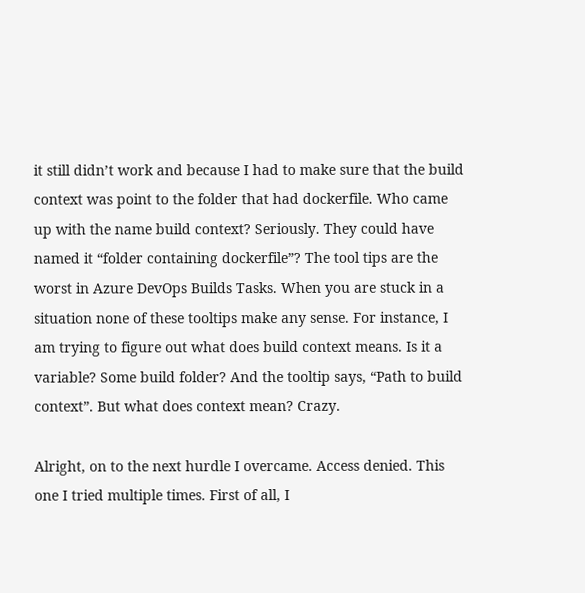it still didn’t work and because I had to make sure that the build context was point to the folder that had dockerfile. Who came up with the name build context? Seriously. They could have named it “folder containing dockerfile”? The tool tips are the worst in Azure DevOps Builds Tasks. When you are stuck in a situation none of these tooltips make any sense. For instance, I am trying to figure out what does build context means. Is it a variable? Some build folder? And the tooltip says, “Path to build context”. But what does context mean? Crazy.

Alright, on to the next hurdle I overcame. Access denied. This one I tried multiple times. First of all, I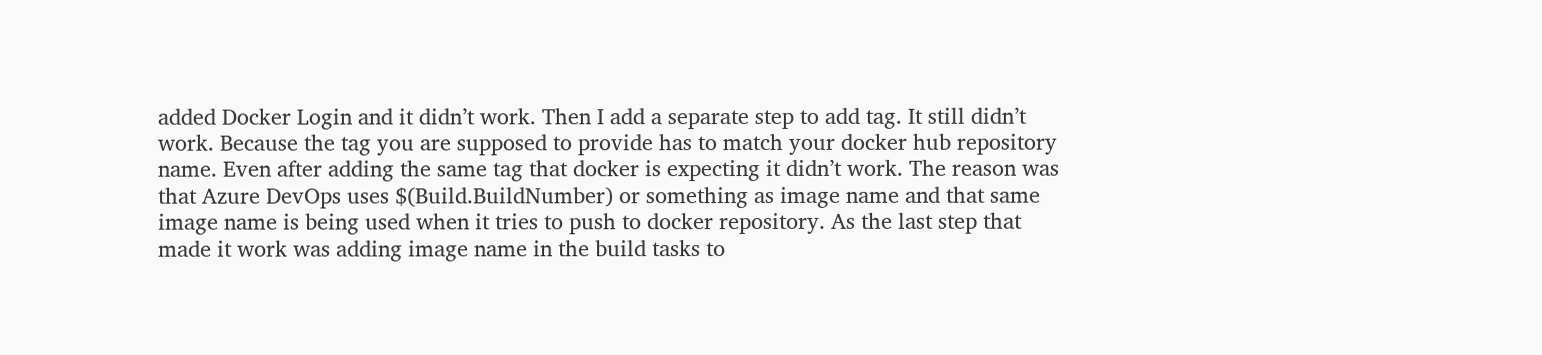added Docker Login and it didn’t work. Then I add a separate step to add tag. It still didn’t work. Because the tag you are supposed to provide has to match your docker hub repository name. Even after adding the same tag that docker is expecting it didn’t work. The reason was that Azure DevOps uses $(Build.BuildNumber) or something as image name and that same image name is being used when it tries to push to docker repository. As the last step that made it work was adding image name in the build tasks to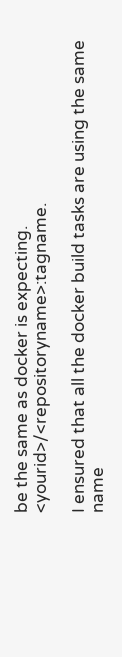be the same as docker is expecting. <yourid>/<repositoryname>:tagname.

I ensured that all the docker build tasks are using the same name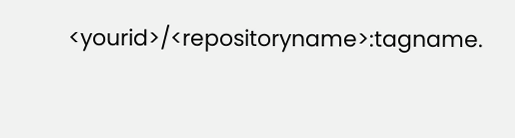<yourid>/<repositoryname>:tagname.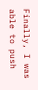Finally, I was able to push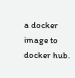a docker image to docker hub.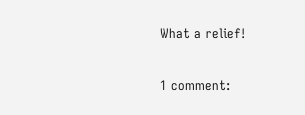What a relief!

1 comment: